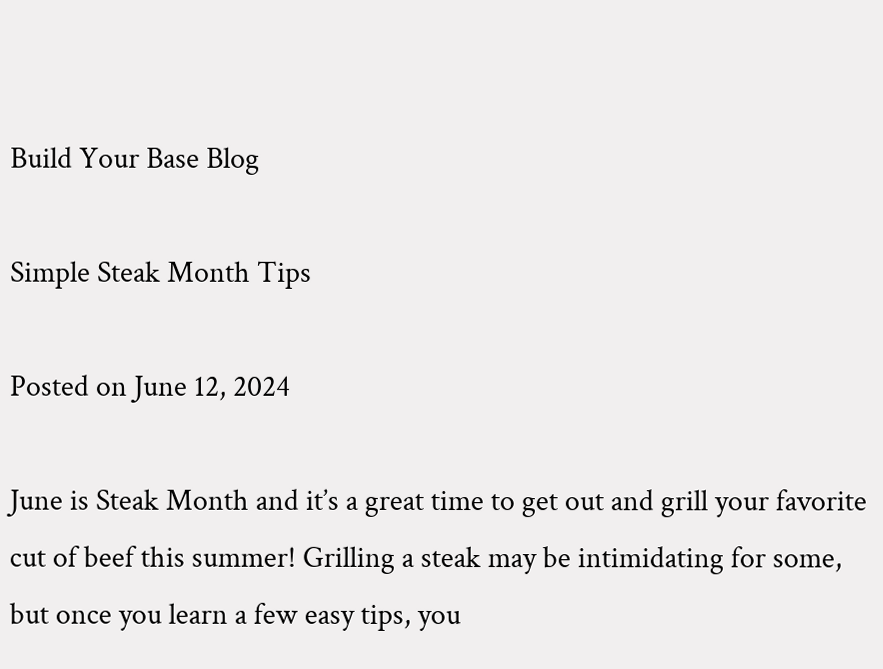Build Your Base Blog

Simple Steak Month Tips

Posted on June 12, 2024

June is Steak Month and it’s a great time to get out and grill your favorite cut of beef this summer! Grilling a steak may be intimidating for some, but once you learn a few easy tips, you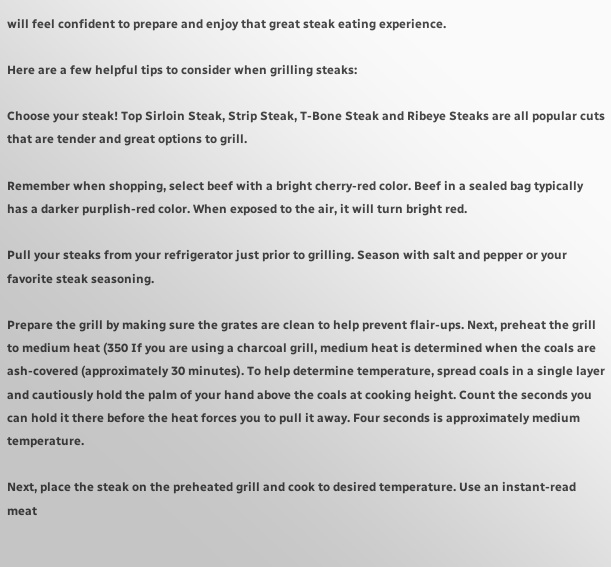will feel confident to prepare and enjoy that great steak eating experience.

Here are a few helpful tips to consider when grilling steaks:

Choose your steak! Top Sirloin Steak, Strip Steak, T-Bone Steak and Ribeye Steaks are all popular cuts that are tender and great options to grill.

Remember when shopping, select beef with a bright cherry-red color. Beef in a sealed bag typically has a darker purplish-red color. When exposed to the air, it will turn bright red.

Pull your steaks from your refrigerator just prior to grilling. Season with salt and pepper or your favorite steak seasoning.

Prepare the grill by making sure the grates are clean to help prevent flair-ups. Next, preheat the grill to medium heat (350 If you are using a charcoal grill, medium heat is determined when the coals are ash-covered (approximately 30 minutes). To help determine temperature, spread coals in a single layer and cautiously hold the palm of your hand above the coals at cooking height. Count the seconds you can hold it there before the heat forces you to pull it away. Four seconds is approximately medium temperature.

Next, place the steak on the preheated grill and cook to desired temperature. Use an instant-read meat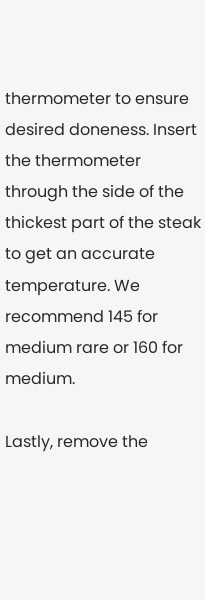thermometer to ensure desired doneness. Insert the thermometer through the side of the thickest part of the steak to get an accurate temperature. We recommend 145 for medium rare or 160 for medium.

Lastly, remove the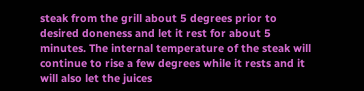steak from the grill about 5 degrees prior to desired doneness and let it rest for about 5 minutes. The internal temperature of the steak will continue to rise a few degrees while it rests and it will also let the juices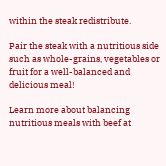within the steak redistribute.

Pair the steak with a nutritious side such as whole-grains, vegetables or fruit for a well-balanced and delicious meal!

Learn more about balancing nutritious meals with beef at